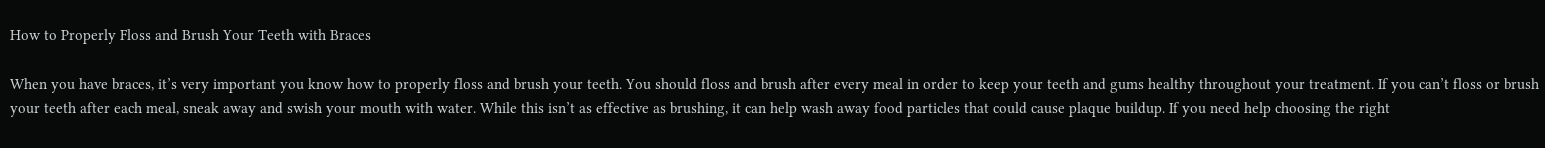How to Properly Floss and Brush Your Teeth with Braces

When you have braces, it’s very important you know how to properly floss and brush your teeth. You should floss and brush after every meal in order to keep your teeth and gums healthy throughout your treatment. If you can’t floss or brush your teeth after each meal, sneak away and swish your mouth with water. While this isn’t as effective as brushing, it can help wash away food particles that could cause plaque buildup. If you need help choosing the right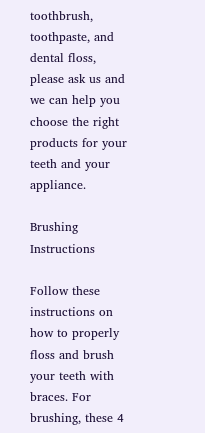toothbrush, toothpaste, and dental floss, please ask us and we can help you choose the right products for your teeth and your appliance.

Brushing Instructions

Follow these instructions on how to properly floss and brush your teeth with braces. For brushing, these 4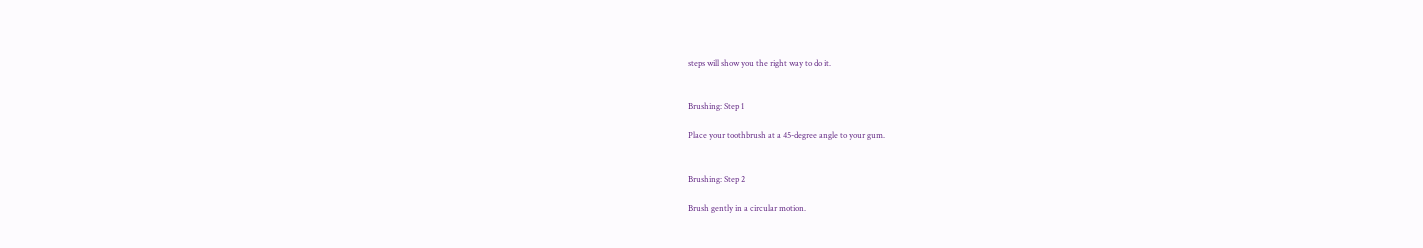steps will show you the right way to do it.


Brushing: Step 1

Place your toothbrush at a 45-degree angle to your gum.


Brushing: Step 2

Brush gently in a circular motion.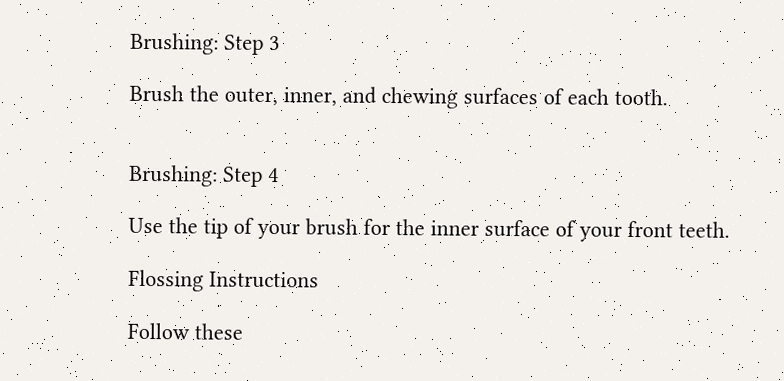Brushing: Step 3

Brush the outer, inner, and chewing surfaces of each tooth.


Brushing: Step 4

Use the tip of your brush for the inner surface of your front teeth.

Flossing Instructions

Follow these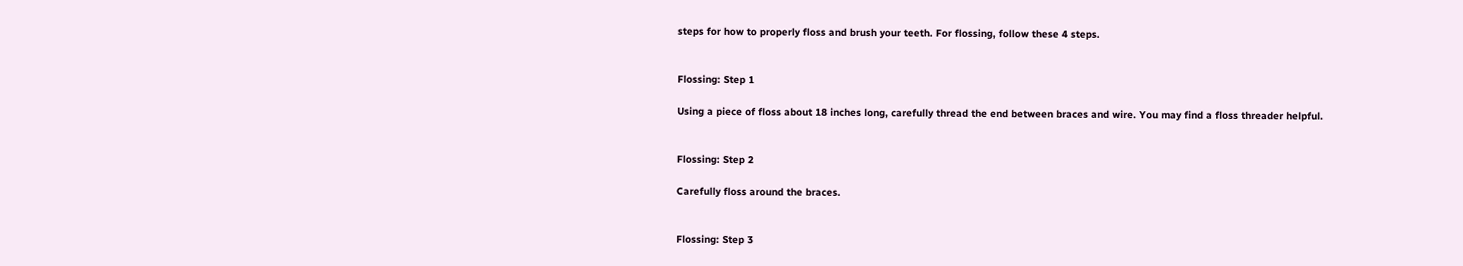steps for how to properly floss and brush your teeth. For flossing, follow these 4 steps.


Flossing: Step 1

Using a piece of floss about 18 inches long, carefully thread the end between braces and wire. You may find a floss threader helpful.


Flossing: Step 2

Carefully floss around the braces.


Flossing: Step 3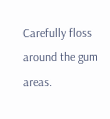Carefully floss around the gum areas.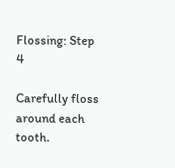Flossing: Step 4

Carefully floss around each tooth.